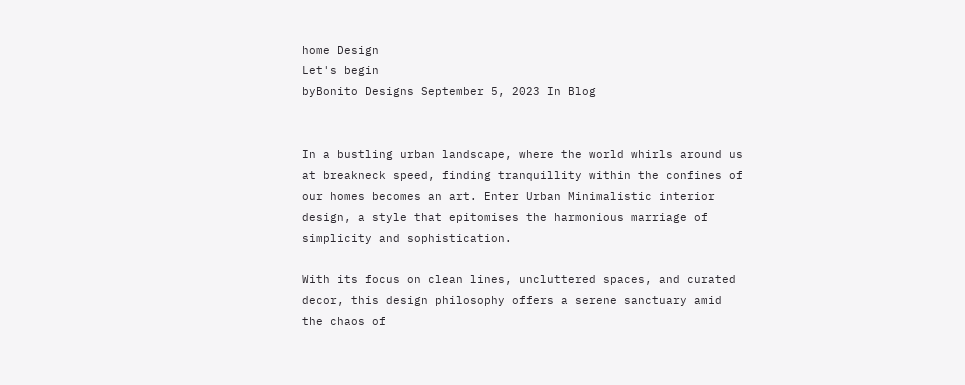home Design
Let's begin
byBonito Designs September 5, 2023 In Blog


In a bustling urban landscape, where the world whirls around us at breakneck speed, finding tranquillity within the confines of our homes becomes an art. Enter Urban Minimalistic interior design, a style that epitomises the harmonious marriage of simplicity and sophistication.

With its focus on clean lines, uncluttered spaces, and curated decor, this design philosophy offers a serene sanctuary amid the chaos of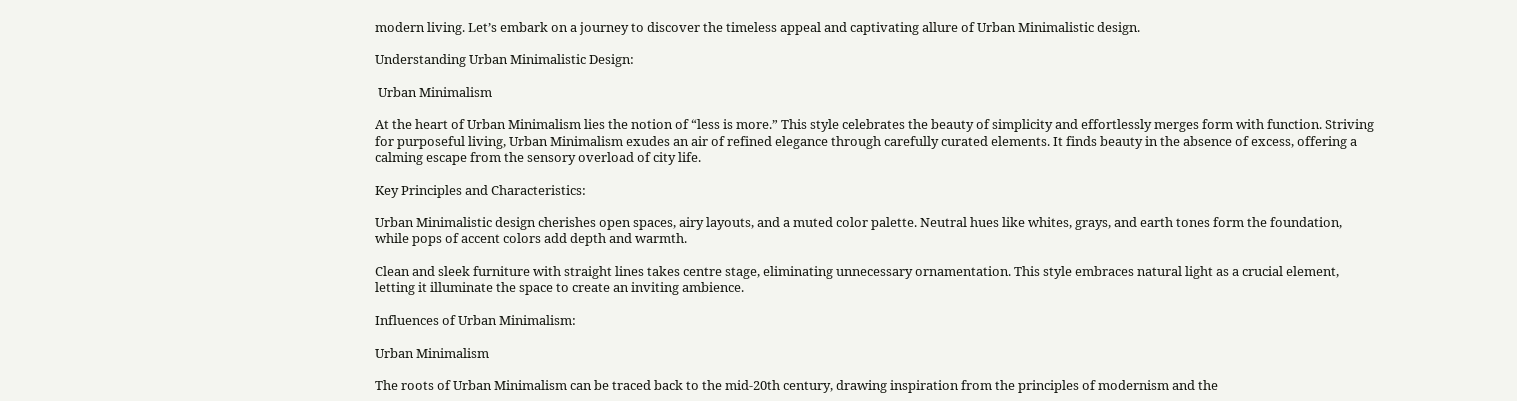modern living. Let’s embark on a journey to discover the timeless appeal and captivating allure of Urban Minimalistic design.

Understanding Urban Minimalistic Design:

 Urban Minimalism

At the heart of Urban Minimalism lies the notion of “less is more.” This style celebrates the beauty of simplicity and effortlessly merges form with function. Striving for purposeful living, Urban Minimalism exudes an air of refined elegance through carefully curated elements. It finds beauty in the absence of excess, offering a calming escape from the sensory overload of city life.

Key Principles and Characteristics:

Urban Minimalistic design cherishes open spaces, airy layouts, and a muted color palette. Neutral hues like whites, grays, and earth tones form the foundation, while pops of accent colors add depth and warmth.

Clean and sleek furniture with straight lines takes centre stage, eliminating unnecessary ornamentation. This style embraces natural light as a crucial element, letting it illuminate the space to create an inviting ambience.

Influences of Urban Minimalism:

Urban Minimalism

The roots of Urban Minimalism can be traced back to the mid-20th century, drawing inspiration from the principles of modernism and the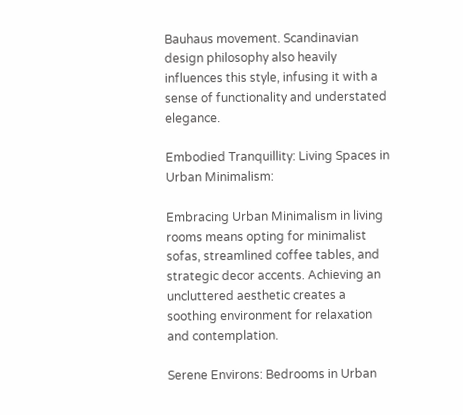Bauhaus movement. Scandinavian design philosophy also heavily influences this style, infusing it with a sense of functionality and understated elegance.

Embodied Tranquillity: Living Spaces in Urban Minimalism:

Embracing Urban Minimalism in living rooms means opting for minimalist sofas, streamlined coffee tables, and strategic decor accents. Achieving an uncluttered aesthetic creates a soothing environment for relaxation and contemplation.

Serene Environs: Bedrooms in Urban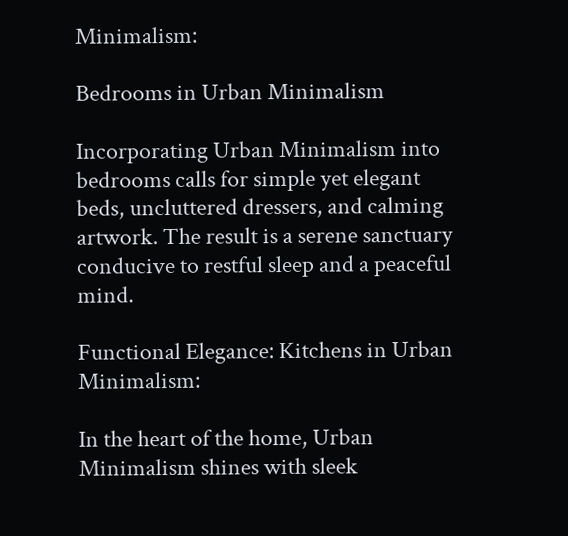Minimalism:

Bedrooms in Urban Minimalism

Incorporating Urban Minimalism into bedrooms calls for simple yet elegant beds, uncluttered dressers, and calming artwork. The result is a serene sanctuary conducive to restful sleep and a peaceful mind.

Functional Elegance: Kitchens in Urban Minimalism:

In the heart of the home, Urban Minimalism shines with sleek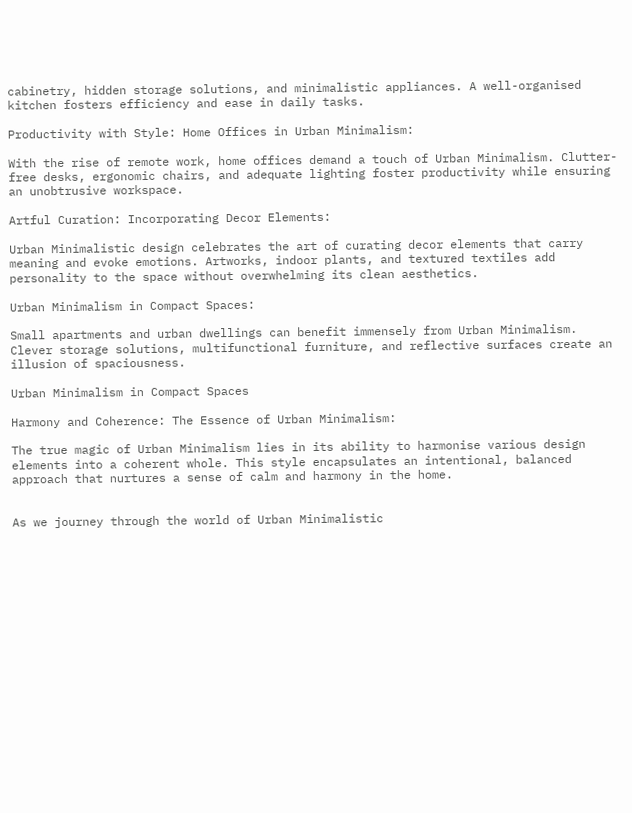cabinetry, hidden storage solutions, and minimalistic appliances. A well-organised kitchen fosters efficiency and ease in daily tasks.

Productivity with Style: Home Offices in Urban Minimalism:

With the rise of remote work, home offices demand a touch of Urban Minimalism. Clutter-free desks, ergonomic chairs, and adequate lighting foster productivity while ensuring an unobtrusive workspace.

Artful Curation: Incorporating Decor Elements:

Urban Minimalistic design celebrates the art of curating decor elements that carry meaning and evoke emotions. Artworks, indoor plants, and textured textiles add personality to the space without overwhelming its clean aesthetics.

Urban Minimalism in Compact Spaces:

Small apartments and urban dwellings can benefit immensely from Urban Minimalism. Clever storage solutions, multifunctional furniture, and reflective surfaces create an illusion of spaciousness.

Urban Minimalism in Compact Spaces

Harmony and Coherence: The Essence of Urban Minimalism:

The true magic of Urban Minimalism lies in its ability to harmonise various design elements into a coherent whole. This style encapsulates an intentional, balanced approach that nurtures a sense of calm and harmony in the home.


As we journey through the world of Urban Minimalistic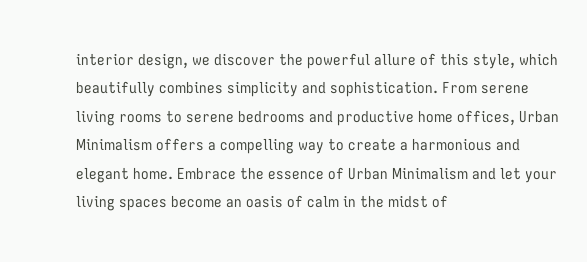interior design, we discover the powerful allure of this style, which beautifully combines simplicity and sophistication. From serene living rooms to serene bedrooms and productive home offices, Urban Minimalism offers a compelling way to create a harmonious and elegant home. Embrace the essence of Urban Minimalism and let your living spaces become an oasis of calm in the midst of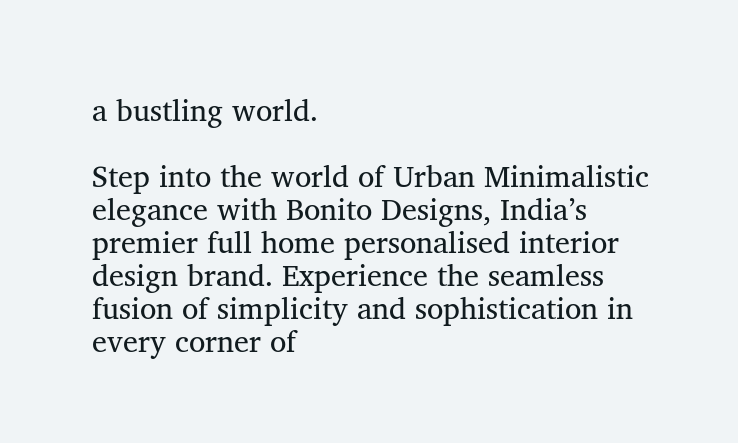a bustling world.

Step into the world of Urban Minimalistic elegance with Bonito Designs, India’s premier full home personalised interior design brand. Experience the seamless fusion of simplicity and sophistication in every corner of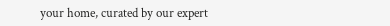your home, curated by our expert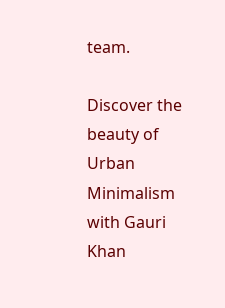team.

Discover the beauty of Urban Minimalism with Gauri Khan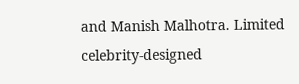and Manish Malhotra. Limited celebrity-designed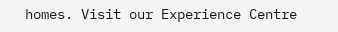homes. Visit our Experience Centre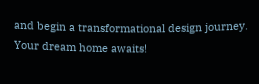and begin a transformational design journey. Your dream home awaits!